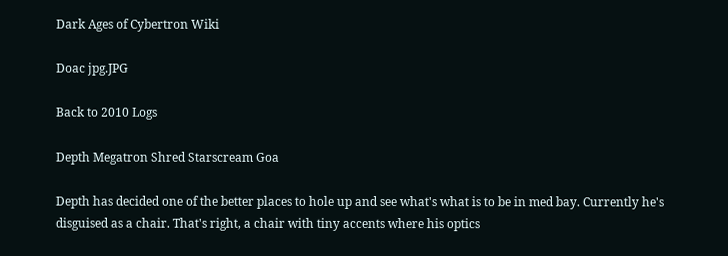Dark Ages of Cybertron Wiki

Doac jpg.JPG

Back to 2010 Logs

Depth Megatron Shred Starscream Goa

Depth has decided one of the better places to hole up and see what's what is to be in med bay. Currently he's disguised as a chair. That's right, a chair with tiny accents where his optics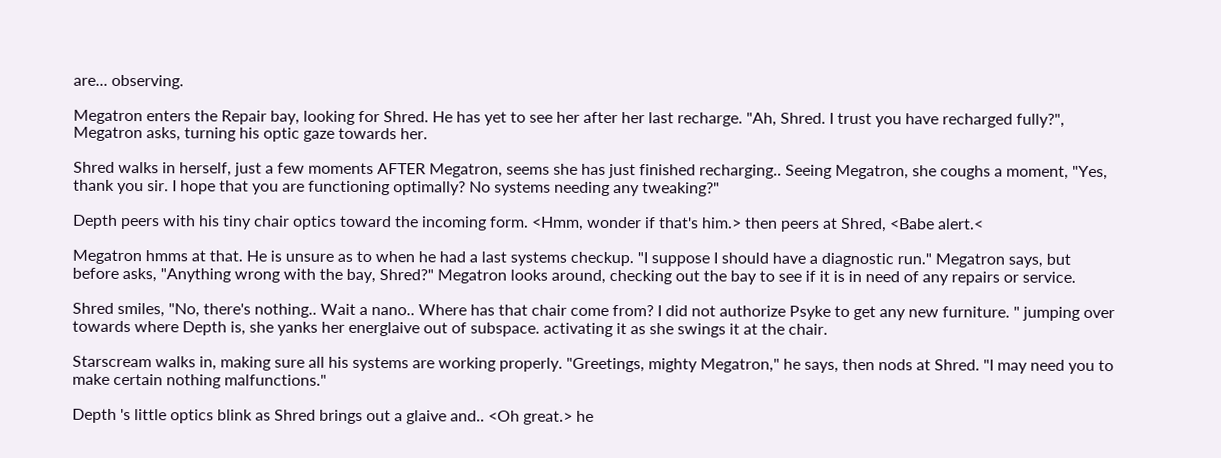are... observing.

Megatron enters the Repair bay, looking for Shred. He has yet to see her after her last recharge. "Ah, Shred. I trust you have recharged fully?", Megatron asks, turning his optic gaze towards her.

Shred walks in herself, just a few moments AFTER Megatron, seems she has just finished recharging.. Seeing Megatron, she coughs a moment, "Yes, thank you sir. I hope that you are functioning optimally? No systems needing any tweaking?"

Depth peers with his tiny chair optics toward the incoming form. <Hmm, wonder if that's him.> then peers at Shred, <Babe alert.<

Megatron hmms at that. He is unsure as to when he had a last systems checkup. "I suppose I should have a diagnostic run." Megatron says, but before asks, "Anything wrong with the bay, Shred?" Megatron looks around, checking out the bay to see if it is in need of any repairs or service.

Shred smiles, "No, there's nothing.. Wait a nano.. Where has that chair come from? I did not authorize Psyke to get any new furniture. " jumping over towards where Depth is, she yanks her energlaive out of subspace. activating it as she swings it at the chair.

Starscream walks in, making sure all his systems are working properly. "Greetings, mighty Megatron," he says, then nods at Shred. "I may need you to make certain nothing malfunctions."

Depth 's little optics blink as Shred brings out a glaive and.. <Oh great.> he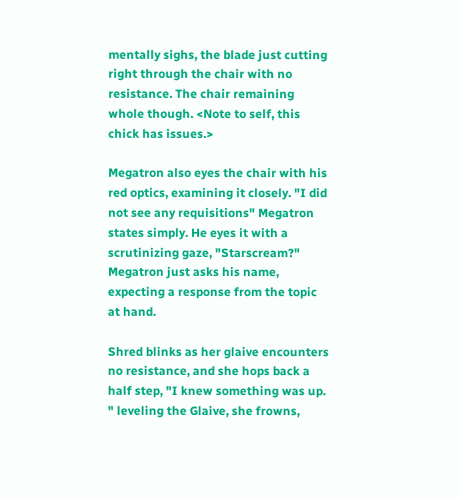mentally sighs, the blade just cutting right through the chair with no resistance. The chair remaining whole though. <Note to self, this chick has issues.>

Megatron also eyes the chair with his red optics, examining it closely. "I did not see any requisitions" Megatron states simply. He eyes it with a scrutinizing gaze, "Starscream?" Megatron just asks his name, expecting a response from the topic at hand.

Shred blinks as her glaive encounters no resistance, and she hops back a half step, "I knew something was up. " leveling the Glaive, she frowns,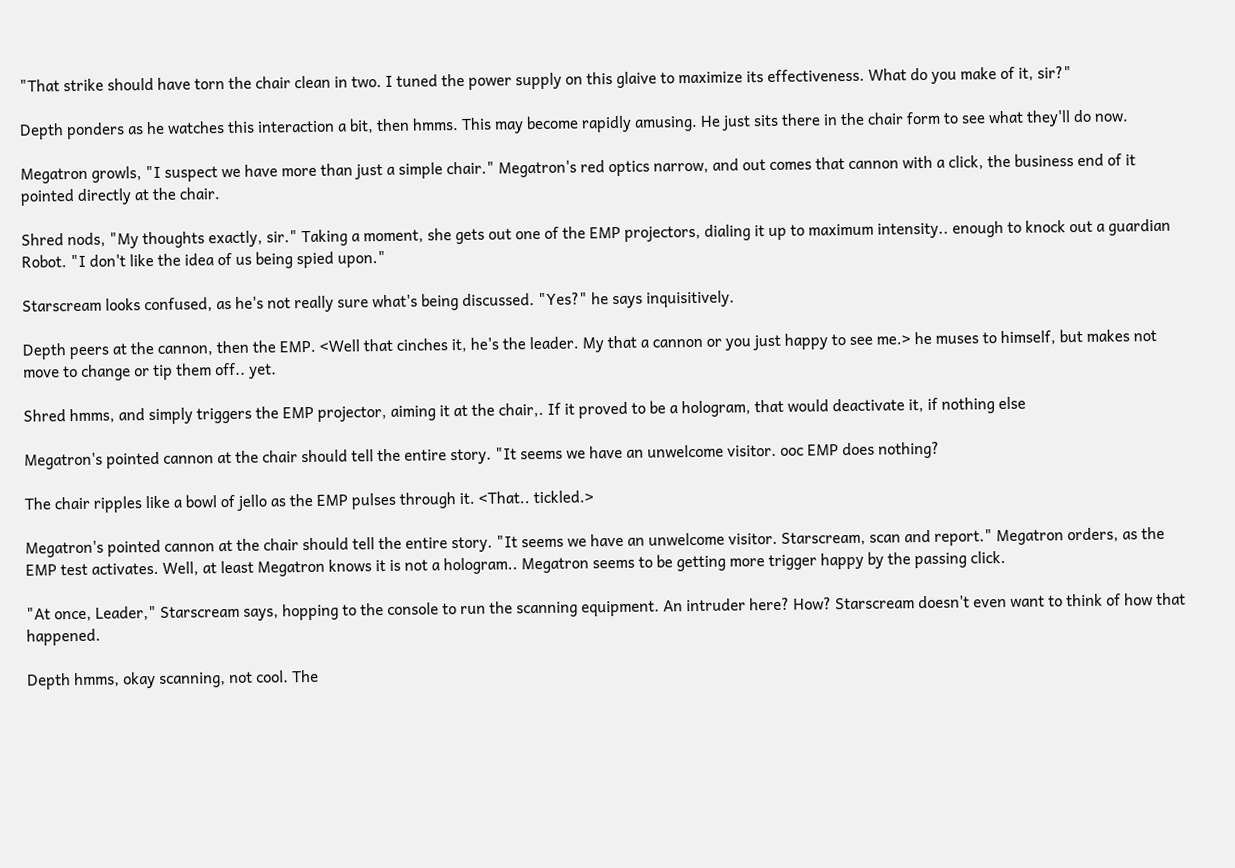"That strike should have torn the chair clean in two. I tuned the power supply on this glaive to maximize its effectiveness. What do you make of it, sir?"

Depth ponders as he watches this interaction a bit, then hmms. This may become rapidly amusing. He just sits there in the chair form to see what they'll do now.

Megatron growls, "I suspect we have more than just a simple chair." Megatron's red optics narrow, and out comes that cannon with a click, the business end of it pointed directly at the chair.

Shred nods, "My thoughts exactly, sir." Taking a moment, she gets out one of the EMP projectors, dialing it up to maximum intensity.. enough to knock out a guardian Robot. "I don't like the idea of us being spied upon."

Starscream looks confused, as he's not really sure what's being discussed. "Yes?" he says inquisitively.

Depth peers at the cannon, then the EMP. <Well that cinches it, he's the leader. My that a cannon or you just happy to see me.> he muses to himself, but makes not move to change or tip them off.. yet.

Shred hmms, and simply triggers the EMP projector, aiming it at the chair,. If it proved to be a hologram, that would deactivate it, if nothing else

Megatron's pointed cannon at the chair should tell the entire story. "It seems we have an unwelcome visitor. ooc EMP does nothing?

The chair ripples like a bowl of jello as the EMP pulses through it. <That.. tickled.>

Megatron's pointed cannon at the chair should tell the entire story. "It seems we have an unwelcome visitor. Starscream, scan and report." Megatron orders, as the EMP test activates. Well, at least Megatron knows it is not a hologram.. Megatron seems to be getting more trigger happy by the passing click.

"At once, Leader," Starscream says, hopping to the console to run the scanning equipment. An intruder here? How? Starscream doesn't even want to think of how that happened.

Depth hmms, okay scanning, not cool. The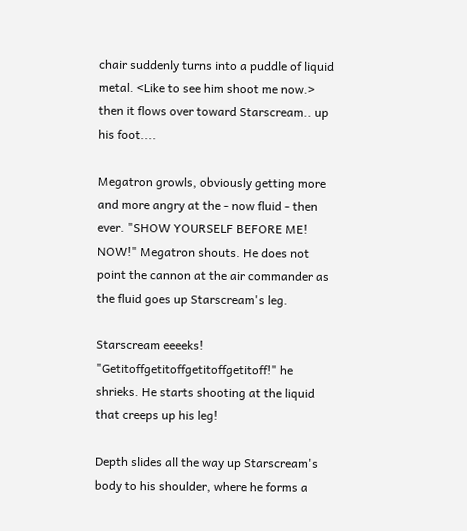chair suddenly turns into a puddle of liquid metal. <Like to see him shoot me now.> then it flows over toward Starscream.. up his foot....

Megatron growls, obviously getting more and more angry at the - now fluid - then ever. "SHOW YOURSELF BEFORE ME! NOW!" Megatron shouts. He does not point the cannon at the air commander as the fluid goes up Starscream's leg.

Starscream eeeeks! "Getitoffgetitoffgetitoffgetitoff!" he shrieks. He starts shooting at the liquid that creeps up his leg!

Depth slides all the way up Starscream's body to his shoulder, where he forms a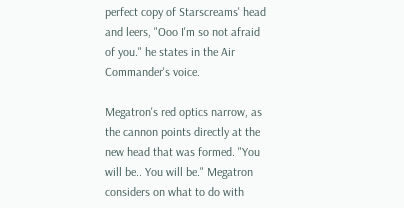perfect copy of Starscreams' head and leers, "Ooo I'm so not afraid of you." he states in the Air Commander's voice.

Megatron's red optics narrow, as the cannon points directly at the new head that was formed. "You will be.. You will be." Megatron considers on what to do with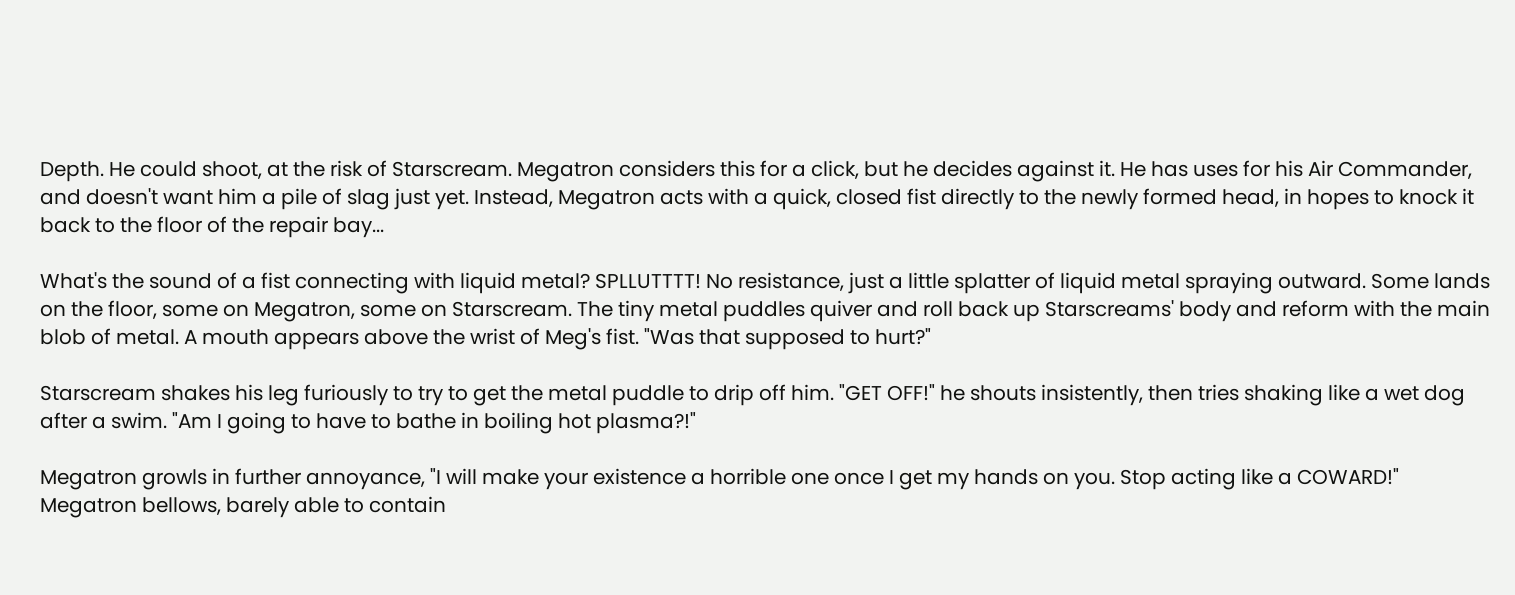Depth. He could shoot, at the risk of Starscream. Megatron considers this for a click, but he decides against it. He has uses for his Air Commander, and doesn't want him a pile of slag just yet. Instead, Megatron acts with a quick, closed fist directly to the newly formed head, in hopes to knock it back to the floor of the repair bay...

What's the sound of a fist connecting with liquid metal? SPLLUTTTT! No resistance, just a little splatter of liquid metal spraying outward. Some lands on the floor, some on Megatron, some on Starscream. The tiny metal puddles quiver and roll back up Starscreams' body and reform with the main blob of metal. A mouth appears above the wrist of Meg's fist. "Was that supposed to hurt?"

Starscream shakes his leg furiously to try to get the metal puddle to drip off him. "GET OFF!" he shouts insistently, then tries shaking like a wet dog after a swim. "Am I going to have to bathe in boiling hot plasma?!"

Megatron growls in further annoyance, "I will make your existence a horrible one once I get my hands on you. Stop acting like a COWARD!" Megatron bellows, barely able to contain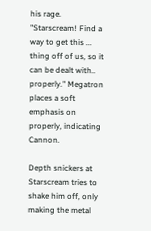his rage. "Starscream! Find a way to get this ... thing off of us, so it can be dealt with.. properly." Megatron places a soft emphasis on properly, indicating Cannon.

Depth snickers at Starscream tries to shake him off, only making the metal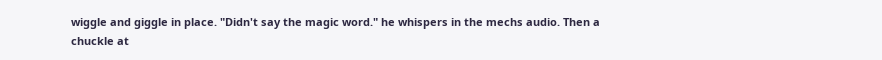wiggle and giggle in place. "Didn't say the magic word." he whispers in the mechs audio. Then a chuckle at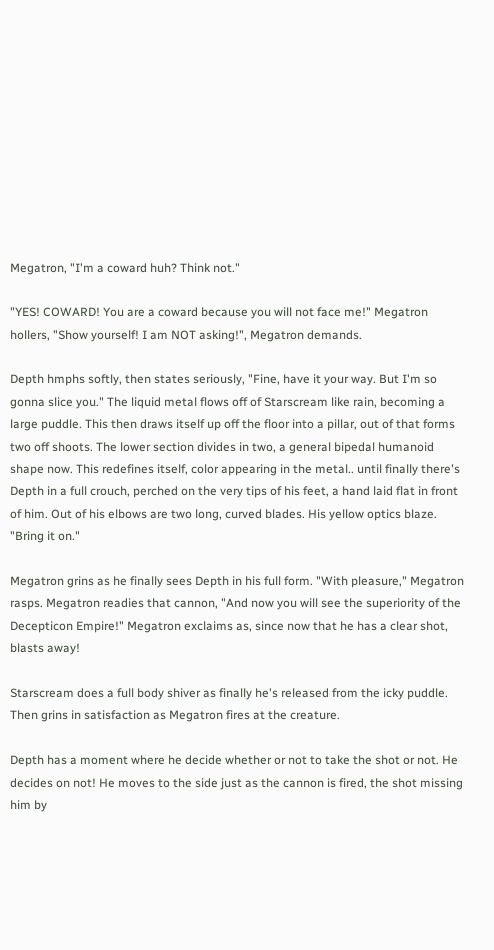Megatron, "I'm a coward huh? Think not."

"YES! COWARD! You are a coward because you will not face me!" Megatron hollers, "Show yourself! I am NOT asking!", Megatron demands.

Depth hmphs softly, then states seriously, "Fine, have it your way. But I'm so gonna slice you." The liquid metal flows off of Starscream like rain, becoming a large puddle. This then draws itself up off the floor into a pillar, out of that forms two off shoots. The lower section divides in two, a general bipedal humanoid shape now. This redefines itself, color appearing in the metal.. until finally there's Depth in a full crouch, perched on the very tips of his feet, a hand laid flat in front of him. Out of his elbows are two long, curved blades. His yellow optics blaze. "Bring it on."

Megatron grins as he finally sees Depth in his full form. "With pleasure," Megatron rasps. Megatron readies that cannon, "And now you will see the superiority of the Decepticon Empire!" Megatron exclaims as, since now that he has a clear shot, blasts away!

Starscream does a full body shiver as finally he's released from the icky puddle. Then grins in satisfaction as Megatron fires at the creature.

Depth has a moment where he decide whether or not to take the shot or not. He decides on not! He moves to the side just as the cannon is fired, the shot missing him by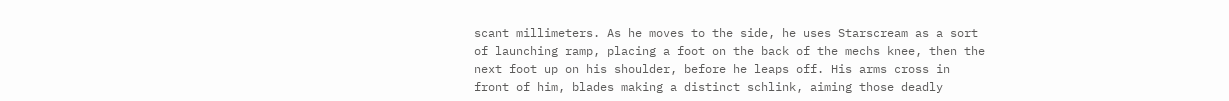scant millimeters. As he moves to the side, he uses Starscream as a sort of launching ramp, placing a foot on the back of the mechs knee, then the next foot up on his shoulder, before he leaps off. His arms cross in front of him, blades making a distinct schlink, aiming those deadly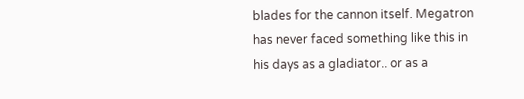blades for the cannon itself. Megatron has never faced something like this in his days as a gladiator.. or as a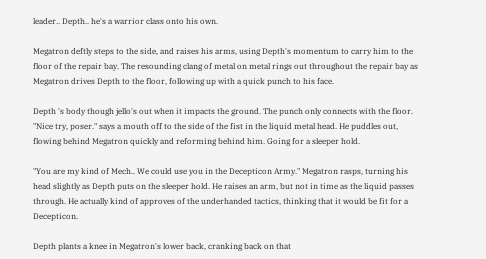leader.. Depth.. he's a warrior class onto his own.

Megatron deftly steps to the side, and raises his arms, using Depth's momentum to carry him to the floor of the repair bay. The resounding clang of metal on metal rings out throughout the repair bay as Megatron drives Depth to the floor, following up with a quick punch to his face.

Depth 's body though jello's out when it impacts the ground. The punch only connects with the floor. "Nice try, poser." says a mouth off to the side of the fist in the liquid metal head. He puddles out, flowing behind Megatron quickly and reforming behind him. Going for a sleeper hold.

"You are my kind of Mech.. We could use you in the Decepticon Army." Megatron rasps, turning his head slightly as Depth puts on the sleeper hold. He raises an arm, but not in time as the liquid passes through. He actually kind of approves of the underhanded tactics, thinking that it would be fit for a Decepticon.

Depth plants a knee in Megatron's lower back, cranking back on that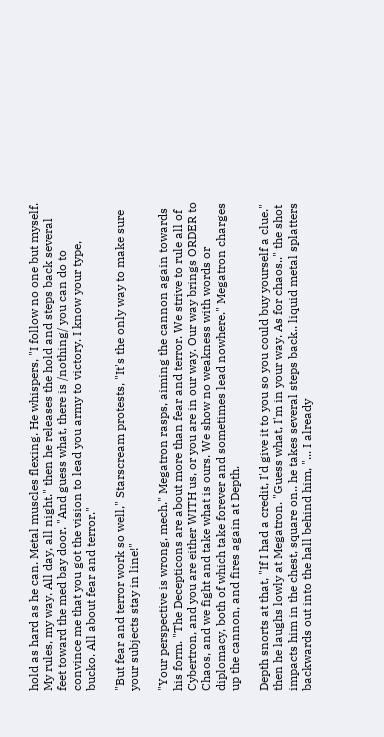hold as hard as he can. Metal muscles flexing. He whispers, "I follow no one but myself. My rules, my way. All day, all night." then he releases the hold and steps back several feet toward the med bay door. "And guess what, there is /nothing/ you can do to convince me that you got the vision to lead you army to victory. I know your type, bucko. All about fear and terror."

"But fear and terror work so well," Starscream protests, "It's the only way to make sure your subjects stay in line!"

"Your perspective is wrong, mech." Megatron rasps, aiming the cannon again towards his form. "The Decepticons are about more than fear and terror. We strive to rule all of Cybertron, and you are either WITH us, or you are in our way. Our way brings ORDER to Chaos, and we fight and take what is ours. We show no weakness with words or diplomacy, both of which take forever and sometimes lead nowhere." Megatron charges up the cannon, and fires again at Depth.

Depth snorts at that, "If I had a credit, I'd give it to you so you could buy yourself a clue." then he laughs lowly at Megatron. "Guess what, I'm in your way. As for chaos.." the shot impacts him in the chest, square on.. he takes several steps back.. liquid metal splatters backwards out into the hall behind him, "... I already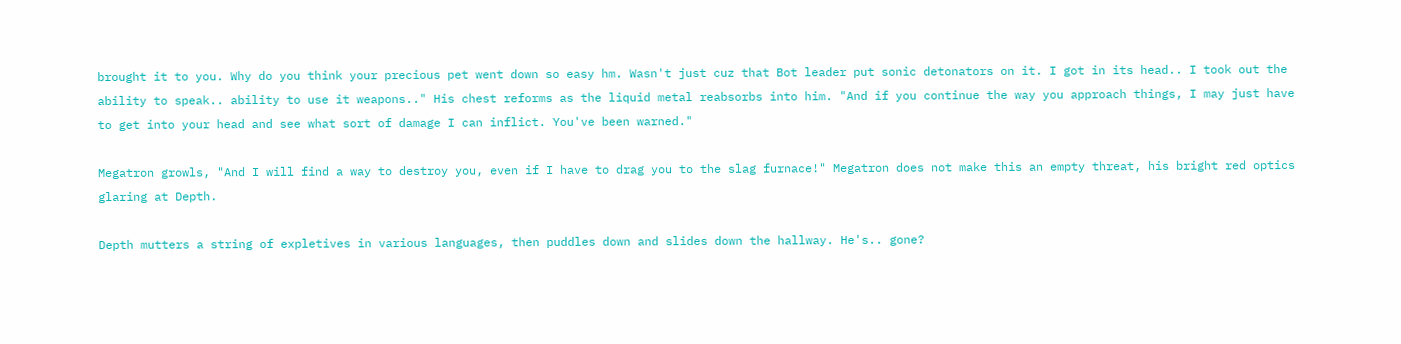brought it to you. Why do you think your precious pet went down so easy hm. Wasn't just cuz that Bot leader put sonic detonators on it. I got in its head.. I took out the ability to speak.. ability to use it weapons.." His chest reforms as the liquid metal reabsorbs into him. "And if you continue the way you approach things, I may just have to get into your head and see what sort of damage I can inflict. You've been warned."

Megatron growls, "And I will find a way to destroy you, even if I have to drag you to the slag furnace!" Megatron does not make this an empty threat, his bright red optics glaring at Depth.

Depth mutters a string of expletives in various languages, then puddles down and slides down the hallway. He's.. gone?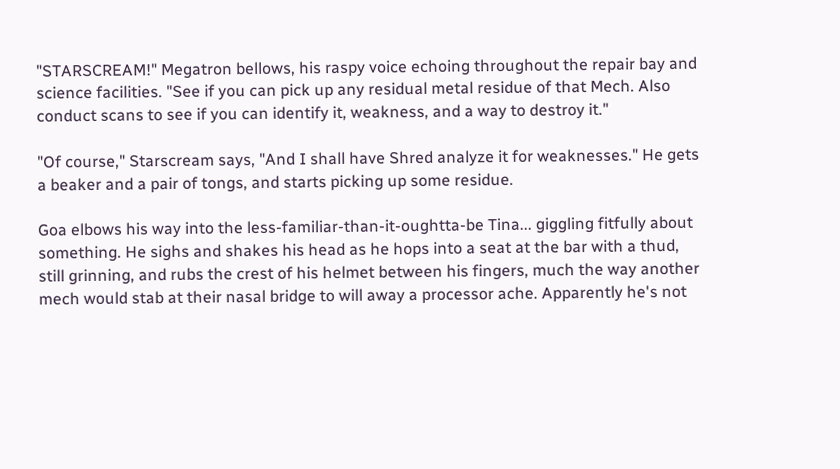"STARSCREAM!" Megatron bellows, his raspy voice echoing throughout the repair bay and science facilities. "See if you can pick up any residual metal residue of that Mech. Also conduct scans to see if you can identify it, weakness, and a way to destroy it."

"Of course," Starscream says, "And I shall have Shred analyze it for weaknesses." He gets a beaker and a pair of tongs, and starts picking up some residue.

Goa elbows his way into the less-familiar-than-it-oughtta-be Tina... giggling fitfully about something. He sighs and shakes his head as he hops into a seat at the bar with a thud, still grinning, and rubs the crest of his helmet between his fingers, much the way another mech would stab at their nasal bridge to will away a processor ache. Apparently he's not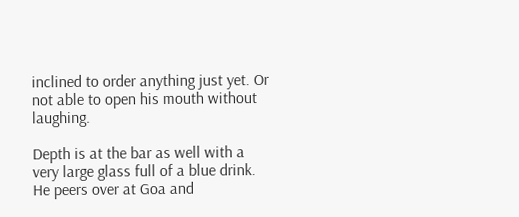inclined to order anything just yet. Or not able to open his mouth without laughing.

Depth is at the bar as well with a very large glass full of a blue drink. He peers over at Goa and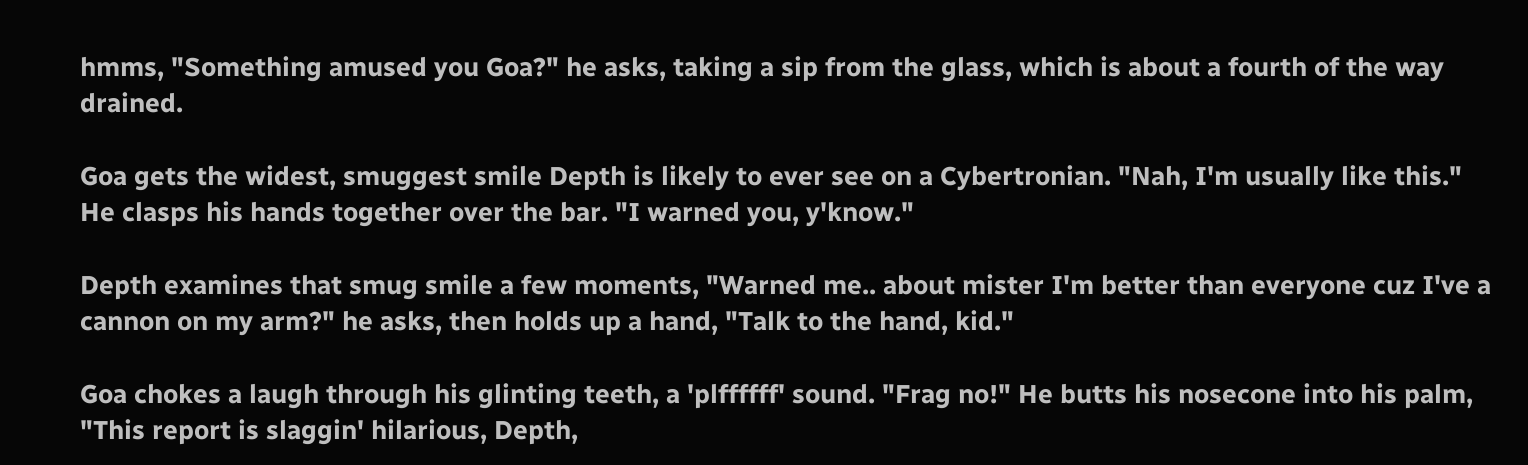hmms, "Something amused you Goa?" he asks, taking a sip from the glass, which is about a fourth of the way drained.

Goa gets the widest, smuggest smile Depth is likely to ever see on a Cybertronian. "Nah, I'm usually like this." He clasps his hands together over the bar. "I warned you, y'know."

Depth examines that smug smile a few moments, "Warned me.. about mister I'm better than everyone cuz I've a cannon on my arm?" he asks, then holds up a hand, "Talk to the hand, kid."

Goa chokes a laugh through his glinting teeth, a 'plffffff' sound. "Frag no!" He butts his nosecone into his palm, "This report is slaggin' hilarious, Depth,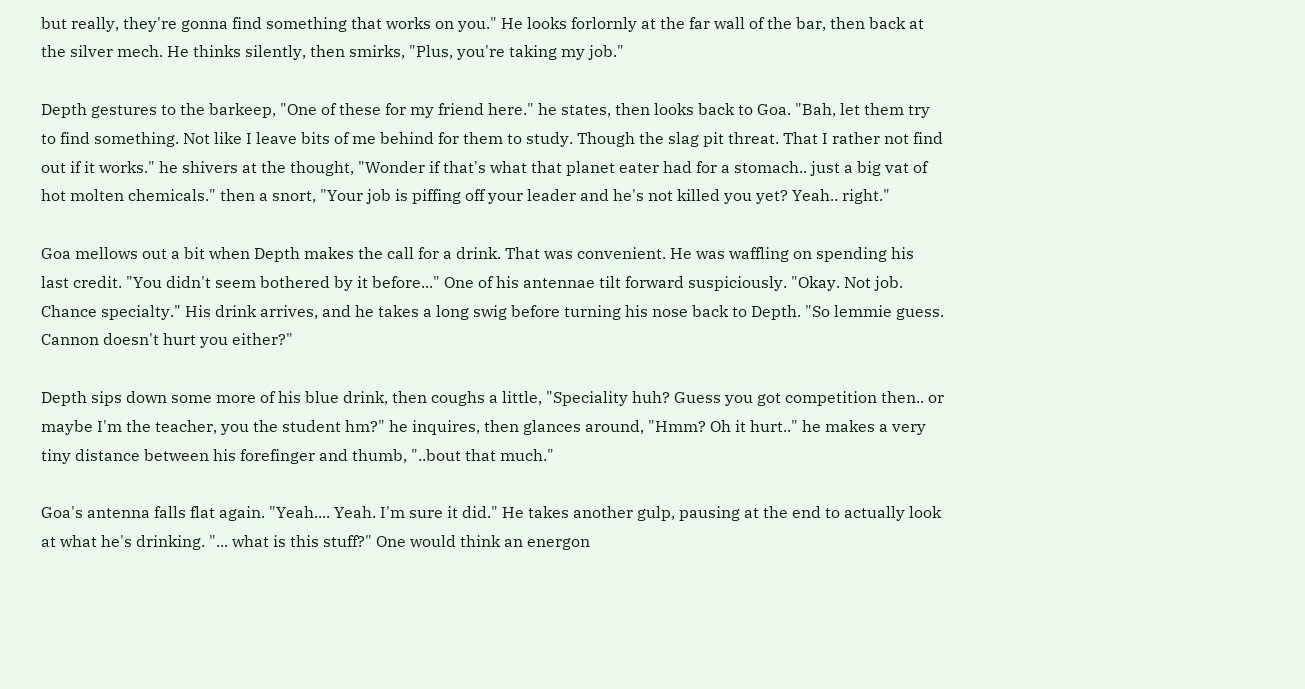but really, they're gonna find something that works on you." He looks forlornly at the far wall of the bar, then back at the silver mech. He thinks silently, then smirks, "Plus, you're taking my job."

Depth gestures to the barkeep, "One of these for my friend here." he states, then looks back to Goa. "Bah, let them try to find something. Not like I leave bits of me behind for them to study. Though the slag pit threat. That I rather not find out if it works." he shivers at the thought, "Wonder if that's what that planet eater had for a stomach.. just a big vat of hot molten chemicals." then a snort, "Your job is piffing off your leader and he's not killed you yet? Yeah.. right."

Goa mellows out a bit when Depth makes the call for a drink. That was convenient. He was waffling on spending his last credit. "You didn't seem bothered by it before..." One of his antennae tilt forward suspiciously. "Okay. Not job. Chance specialty." His drink arrives, and he takes a long swig before turning his nose back to Depth. "So lemmie guess. Cannon doesn't hurt you either?"

Depth sips down some more of his blue drink, then coughs a little, "Speciality huh? Guess you got competition then.. or maybe I'm the teacher, you the student hm?" he inquires, then glances around, "Hmm? Oh it hurt.." he makes a very tiny distance between his forefinger and thumb, "..bout that much."

Goa's antenna falls flat again. "Yeah.... Yeah. I'm sure it did." He takes another gulp, pausing at the end to actually look at what he's drinking. "... what is this stuff?" One would think an energon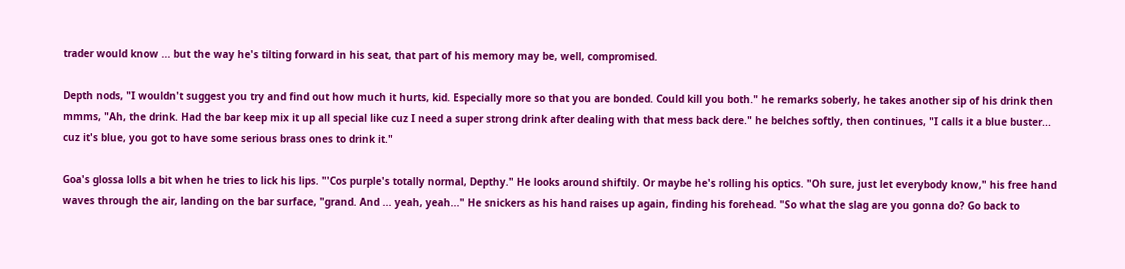trader would know ... but the way he's tilting forward in his seat, that part of his memory may be, well, compromised.

Depth nods, "I wouldn't suggest you try and find out how much it hurts, kid. Especially more so that you are bonded. Could kill you both." he remarks soberly, he takes another sip of his drink then mmms, "Ah, the drink. Had the bar keep mix it up all special like cuz I need a super strong drink after dealing with that mess back dere." he belches softly, then continues, "I calls it a blue buster... cuz it's blue, you got to have some serious brass ones to drink it."

Goa's glossa lolls a bit when he tries to lick his lips. "'Cos purple's totally normal, Depthy." He looks around shiftily. Or maybe he's rolling his optics. "Oh sure, just let everybody know," his free hand waves through the air, landing on the bar surface, "grand. And ... yeah, yeah..." He snickers as his hand raises up again, finding his forehead. "So what the slag are you gonna do? Go back to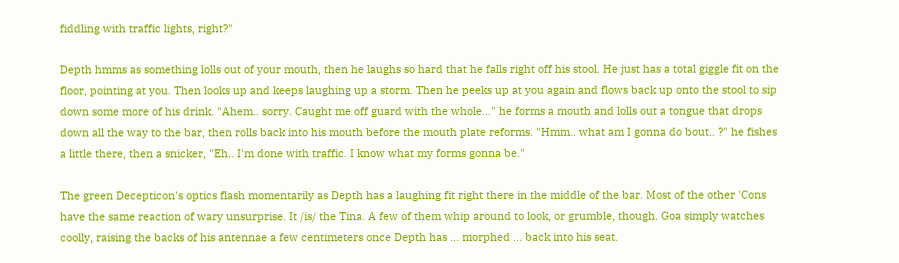fiddling with traffic lights, right?"

Depth hmms as something lolls out of your mouth, then he laughs so hard that he falls right off his stool. He just has a total giggle fit on the floor, pointing at you. Then looks up and keeps laughing up a storm. Then he peeks up at you again and flows back up onto the stool to sip down some more of his drink. "Ahem.. sorry. Caught me off guard with the whole..." he forms a mouth and lolls out a tongue that drops down all the way to the bar, then rolls back into his mouth before the mouth plate reforms. "Hmm.. what am I gonna do bout.. ?" he fishes a little there, then a snicker, "Eh.. I'm done with traffic. I know what my forms gonna be."

The green Decepticon's optics flash momentarily as Depth has a laughing fit right there in the middle of the bar. Most of the other 'Cons have the same reaction of wary unsurprise. It /is/ the Tina. A few of them whip around to look, or grumble, though. Goa simply watches coolly, raising the backs of his antennae a few centimeters once Depth has ... morphed ... back into his seat.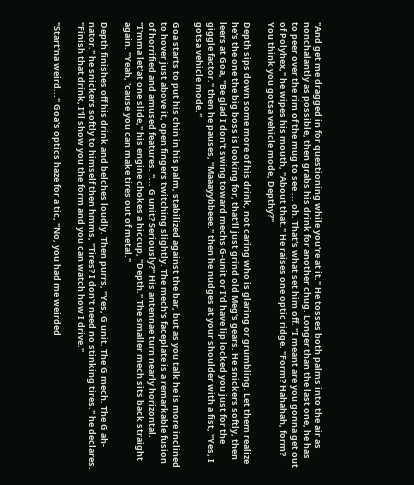"And get me dragged in for questioning while you're at it." He tosses both palms into the air as nonchalantly as possible, then grabs his drink for another chug. Longer than the last one, he has to peer over the rim of the mug to see ... oh. That's what set him off. "I meant are you gonna get out of Polyhex," he wipes his mouth, "About that." He raises one optic ridge. "Form? Hahahah, form? You think you gotsa vehicle mode, Depthy?"

Depth sips down some more of his drink, not caring who is glaring or grumbling. Let them realize he's the one the big boss is looking for, that'll just grind old Meg's gears. He snickers softly, then leers at Goa, "Be glad I don't swing toward mechs G-unit or I'd have lip locked you just for the giggle factor." then he pauses, "Maaayybbeee." then he nudges at your shoulder with a fist, "Yes, I gotsa vehicle mode."

Goa starts to put his chin in his palm, stabilized against the bar, but as you talk he is more inclined to hover just above it, open fingers twitching slightly. The mech's faceplate is a remarkable fusion of horrified and amused features. "... G unit? Seriously?" His antennae turn nearly horizontal. "I'mma let'at one slide," his engine chokes a hiccup, "Depth." The smaller mech sits back straight again. "Yeah, 'cause you can make tires out of metal."

Depth finishes off his drink and belches loudly. Then purrs, "Yes, G unit. The G mech. The G ah-nator." he snickers softly to himself then hmms, "Tires? I don't need no stinking tires." he declares. "Finish that drink, I'll show you the form and you can watch how I drive."

"Start'na weird..." Goa's optics haze for a tic, "No, you had me weirded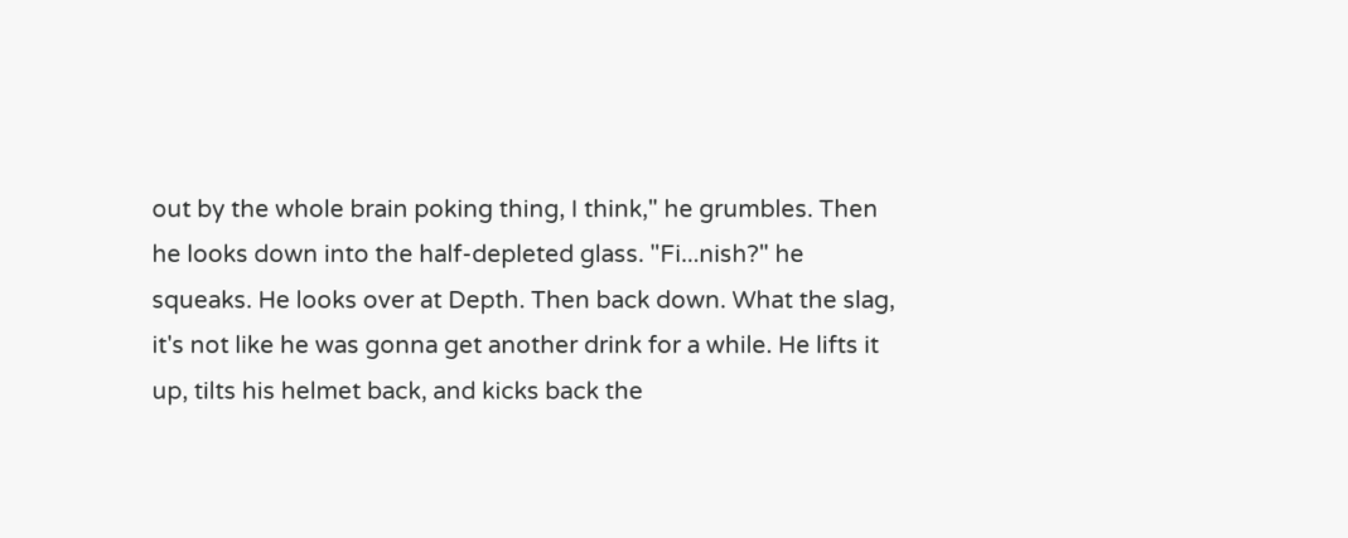out by the whole brain poking thing, I think," he grumbles. Then he looks down into the half-depleted glass. "Fi...nish?" he squeaks. He looks over at Depth. Then back down. What the slag, it's not like he was gonna get another drink for a while. He lifts it up, tilts his helmet back, and kicks back the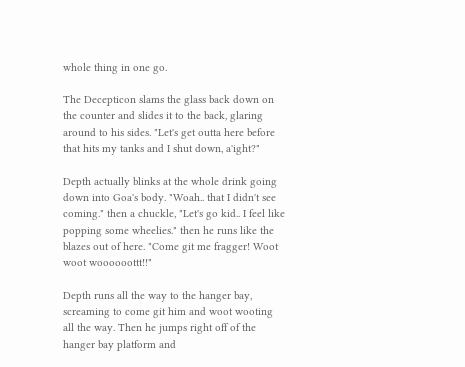whole thing in one go.

The Decepticon slams the glass back down on the counter and slides it to the back, glaring around to his sides. "Let's get outta here before that hits my tanks and I shut down, a'ight?"

Depth actually blinks at the whole drink going down into Goa's body. "Woah.. that I didn't see coming." then a chuckle, "Let's go kid.. I feel like popping some wheelies." then he runs like the blazes out of here. "Come git me fragger! Woot woot woooooottt!!"

Depth runs all the way to the hanger bay, screaming to come git him and woot wooting all the way. Then he jumps right off of the hanger bay platform and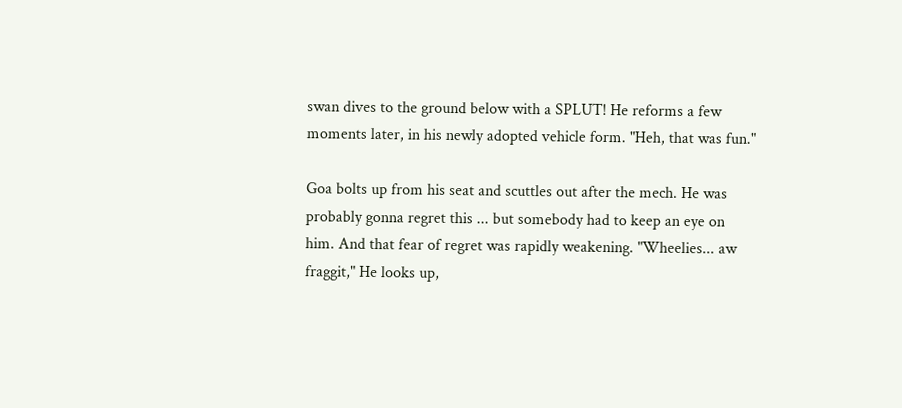swan dives to the ground below with a SPLUT! He reforms a few moments later, in his newly adopted vehicle form. "Heh, that was fun."

Goa bolts up from his seat and scuttles out after the mech. He was probably gonna regret this ... but somebody had to keep an eye on him. And that fear of regret was rapidly weakening. "Wheelies... aw fraggit," He looks up,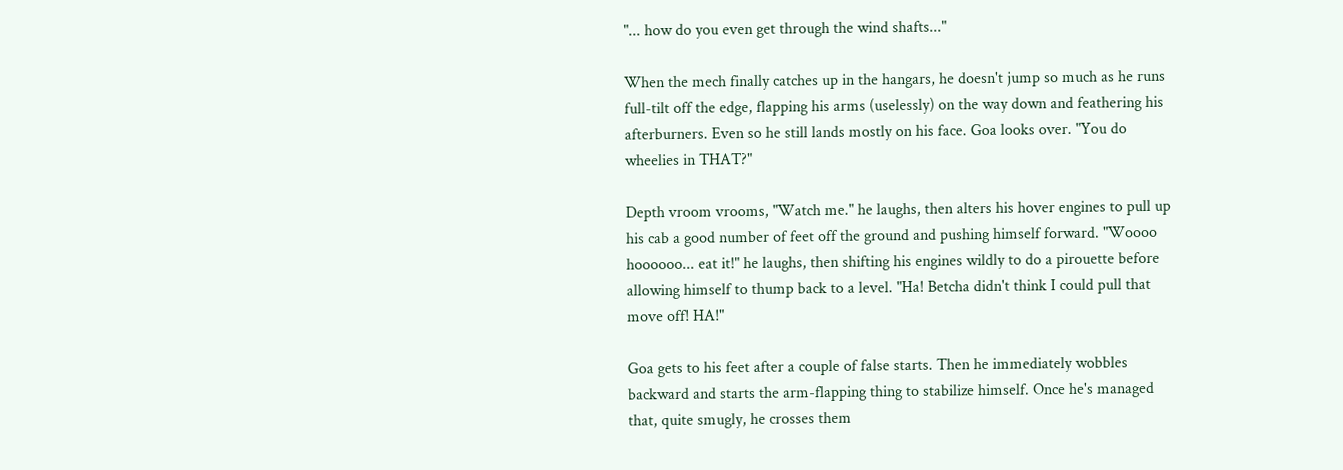"... how do you even get through the wind shafts..."

When the mech finally catches up in the hangars, he doesn't jump so much as he runs full-tilt off the edge, flapping his arms (uselessly) on the way down and feathering his afterburners. Even so he still lands mostly on his face. Goa looks over. "You do wheelies in THAT?"

Depth vroom vrooms, "Watch me." he laughs, then alters his hover engines to pull up his cab a good number of feet off the ground and pushing himself forward. "Woooo hoooooo... eat it!" he laughs, then shifting his engines wildly to do a pirouette before allowing himself to thump back to a level. "Ha! Betcha didn't think I could pull that move off! HA!"

Goa gets to his feet after a couple of false starts. Then he immediately wobbles backward and starts the arm-flapping thing to stabilize himself. Once he's managed that, quite smugly, he crosses them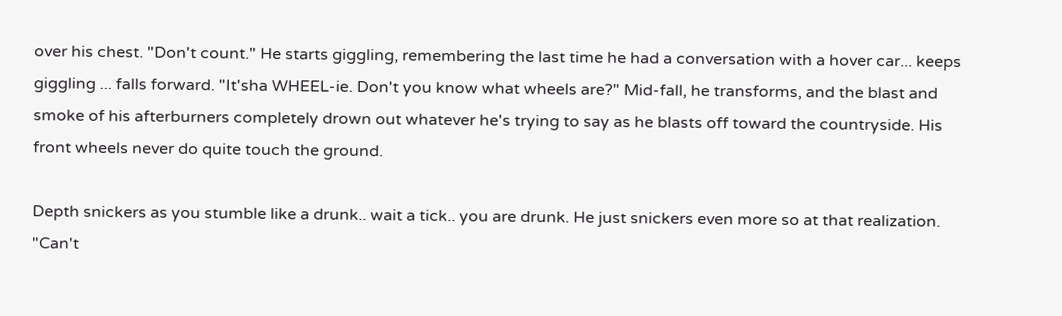over his chest. "Don't count." He starts giggling, remembering the last time he had a conversation with a hover car... keeps giggling ... falls forward. "It'sha WHEEL-ie. Don't you know what wheels are?" Mid-fall, he transforms, and the blast and smoke of his afterburners completely drown out whatever he's trying to say as he blasts off toward the countryside. His front wheels never do quite touch the ground.

Depth snickers as you stumble like a drunk.. wait a tick.. you are drunk. He just snickers even more so at that realization. "Can't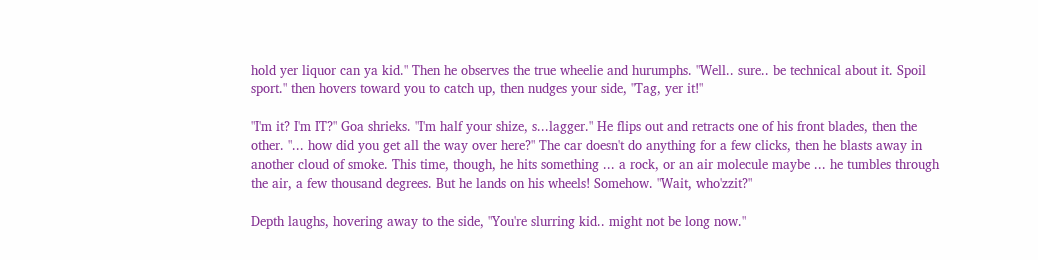hold yer liquor can ya kid." Then he observes the true wheelie and hurumphs. "Well.. sure.. be technical about it. Spoil sport." then hovers toward you to catch up, then nudges your side, "Tag, yer it!"

"I'm it? I'm IT?" Goa shrieks. "I'm half your shize, s...lagger." He flips out and retracts one of his front blades, then the other. "... how did you get all the way over here?" The car doesn't do anything for a few clicks, then he blasts away in another cloud of smoke. This time, though, he hits something ... a rock, or an air molecule maybe ... he tumbles through the air, a few thousand degrees. But he lands on his wheels! Somehow. "Wait, who'zzit?"

Depth laughs, hovering away to the side, "You're slurring kid.. might not be long now."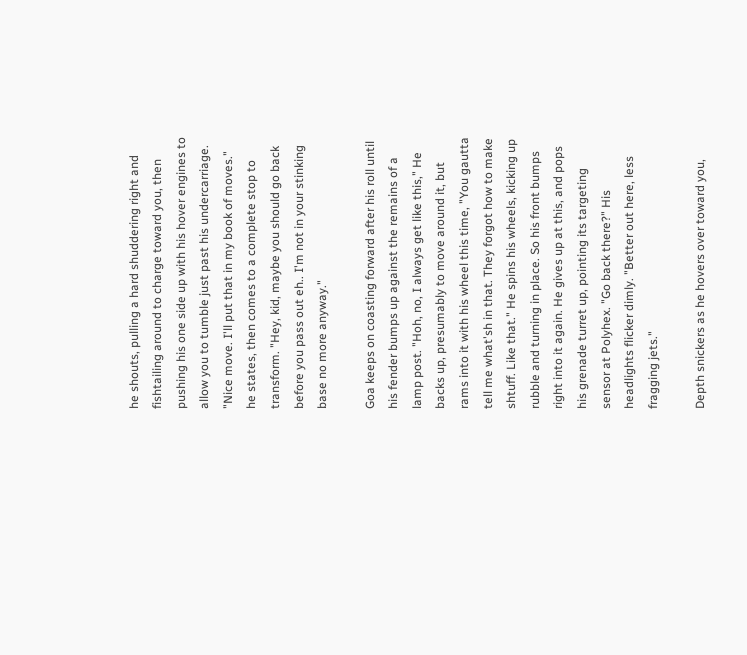he shouts, pulling a hard shuddering right and fishtailing around to charge toward you, then pushing his one side up with his hover engines to allow you to tumble just past his undercarriage. "Nice move. I'll put that in my book of moves." he states, then comes to a complete stop to transform. "Hey, kid, maybe you should go back before you pass out eh.. I'm not in your stinking base no more anyway."

Goa keeps on coasting forward after his roll until his fender bumps up against the remains of a lamp post. "Hoh, no, I always get like this," He backs up, presumably to move around it, but rams into it with his wheel this time, "You gautta tell me what'sh in that. They forgot how to make shtuff. Like that." He spins his wheels, kicking up rubble and turning in place. So his front bumps right into it again. He gives up at this, and pops his grenade turret up, pointing its targeting sensor at Polyhex. "Go back there?" His headlights flicker dimly. "Better out here, less fragging jets."

Depth snickers as he hovers over toward you,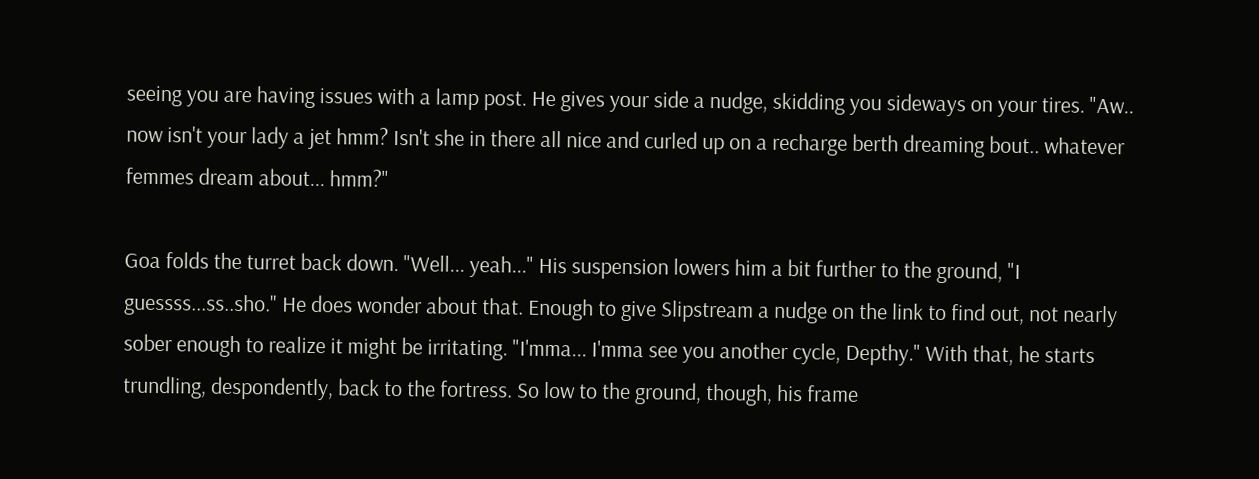seeing you are having issues with a lamp post. He gives your side a nudge, skidding you sideways on your tires. "Aw.. now isn't your lady a jet hmm? Isn't she in there all nice and curled up on a recharge berth dreaming bout.. whatever femmes dream about... hmm?"

Goa folds the turret back down. "Well... yeah..." His suspension lowers him a bit further to the ground, "I guessss...ss..sho." He does wonder about that. Enough to give Slipstream a nudge on the link to find out, not nearly sober enough to realize it might be irritating. "I'mma... I'mma see you another cycle, Depthy." With that, he starts trundling, despondently, back to the fortress. So low to the ground, though, his frame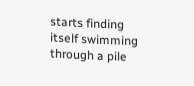starts finding itself swimming through a pile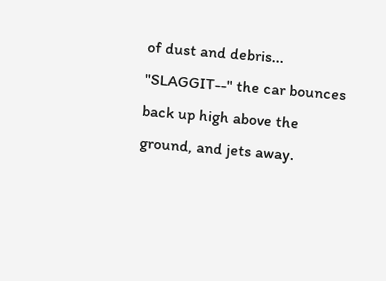of dust and debris... "SLAGGIT--" the car bounces back up high above the ground, and jets away.